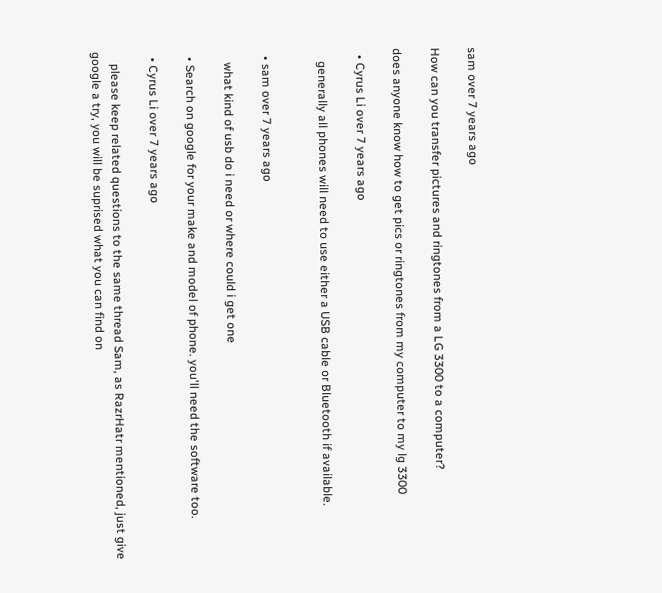sam over 7 years ago

How can you transfer pictures and ringtones from a LG 3300 to a computer?

does anyone know how to get pics or ringtones from my computer to my lg 3300

  • Cyrus Li over 7 years ago

    generally all phones will need to use either a USB cable or Bluetooth if available.


  • sam over 7 years ago

    what kind of usb do i need or where could i get one

  • Search on google for your make and model of phone. you'll need the software too.

  • Cyrus Li over 7 years ago

    please keep related questions to the same thread Sam, as RazrHatr mentioned, just give google a try, you will be suprised what you can find on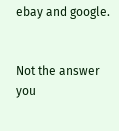ebay and google.


Not the answer you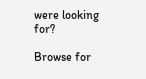were looking for?

Browse for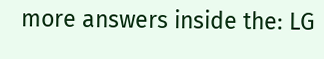more answers inside the: LG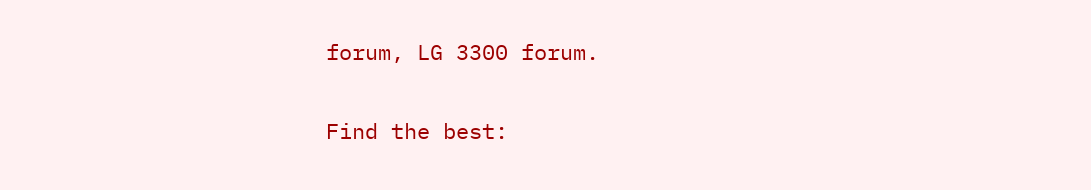forum, LG 3300 forum.

Find the best: